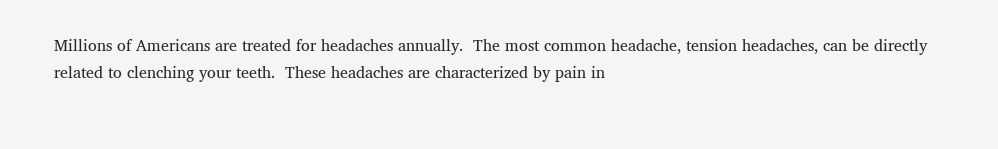Millions of Americans are treated for headaches annually.  The most common headache, tension headaches, can be directly related to clenching your teeth.  These headaches are characterized by pain in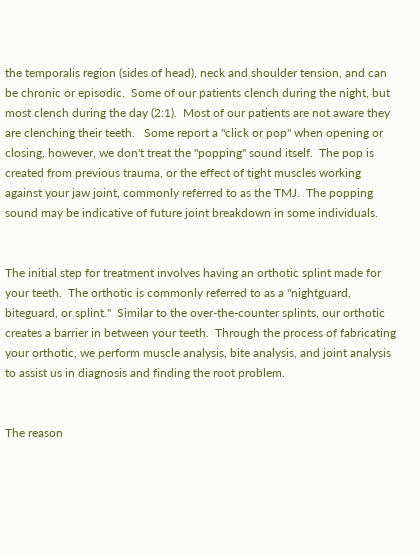the temporalis region (sides of head), neck and shoulder tension, and can be chronic or episodic.  Some of our patients clench during the night, but most clench during the day (2:1).  Most of our patients are not aware they are clenching their teeth.   Some report a "click or pop" when opening or closing, however, we don't treat the "popping" sound itself.  The pop is created from previous trauma, or the effect of tight muscles working against your jaw joint, commonly referred to as the TMJ.  The popping sound may be indicative of future joint breakdown in some individuals.


The initial step for treatment involves having an orthotic splint made for your teeth.  The orthotic is commonly referred to as a "nightguard, biteguard, or splint."  Similar to the over-the-counter splints, our orthotic creates a barrier in between your teeth.  Through the process of fabricating your orthotic, we perform muscle analysis, bite analysis, and joint analysis to assist us in diagnosis and finding the root problem.


The reason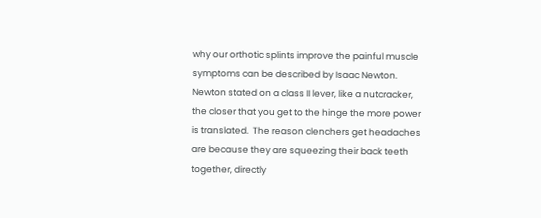why our orthotic splints improve the painful muscle symptoms can be described by Isaac Newton.  Newton stated on a class II lever, like a nutcracker, the closer that you get to the hinge the more power is translated.  The reason clenchers get headaches are because they are squeezing their back teeth together, directly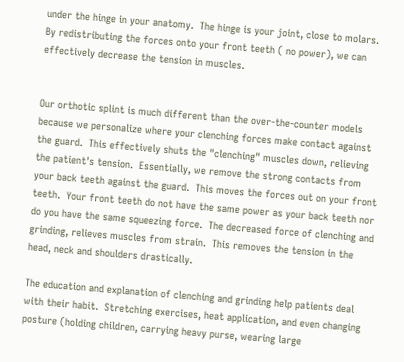under the hinge in your anatomy.  The hinge is your joint, close to molars.  By redistributing the forces onto your front teeth ( no power), we can effectively decrease the tension in muscles.


Our orthotic splint is much different than the over-the-counter models because we personalize where your clenching forces make contact against the guard.  This effectively shuts the "clenching" muscles down, relieving the patient's tension.  Essentially, we remove the strong contacts from your back teeth against the guard.  This moves the forces out on your front teeth.  Your front teeth do not have the same power as your back teeth nor do you have the same squeezing force.  The decreased force of clenching and grinding, relieves muscles from strain.  This removes the tension in the head, neck and shoulders drastically.

The education and explanation of clenching and grinding help patients deal with their habit.  Stretching exercises, heat application, and even changing posture (holding children, carrying heavy purse, wearing large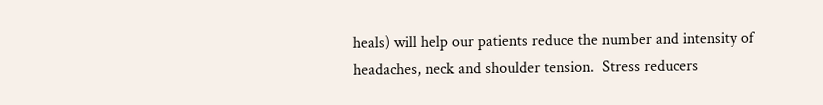heals) will help our patients reduce the number and intensity of headaches, neck and shoulder tension.  Stress reducers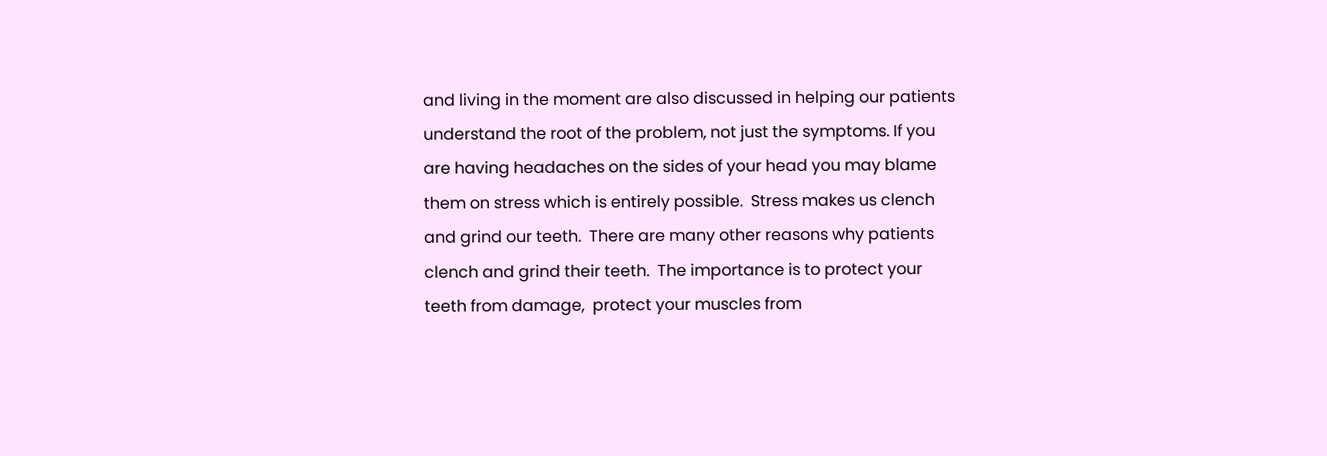and living in the moment are also discussed in helping our patients understand the root of the problem, not just the symptoms. If you are having headaches on the sides of your head you may blame them on stress which is entirely possible.  Stress makes us clench and grind our teeth.  There are many other reasons why patients clench and grind their teeth.  The importance is to protect your teeth from damage,  protect your muscles from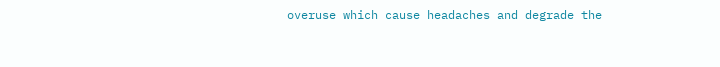overuse which cause headaches and degrade the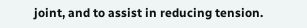joint, and to assist in reducing tension.